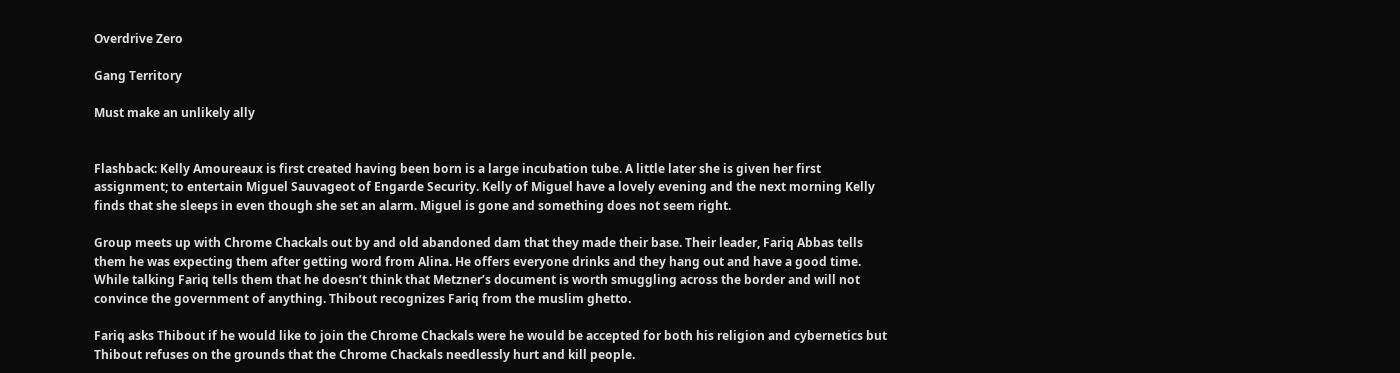Overdrive Zero

Gang Territory

Must make an unlikely ally


Flashback: Kelly Amoureaux is first created having been born is a large incubation tube. A little later she is given her first assignment; to entertain Miguel Sauvageot of Engarde Security. Kelly of Miguel have a lovely evening and the next morning Kelly finds that she sleeps in even though she set an alarm. Miguel is gone and something does not seem right.

Group meets up with Chrome Chackals out by and old abandoned dam that they made their base. Their leader, Fariq Abbas tells them he was expecting them after getting word from Alina. He offers everyone drinks and they hang out and have a good time. While talking Fariq tells them that he doesn’t think that Metzner’s document is worth smuggling across the border and will not convince the government of anything. Thibout recognizes Fariq from the muslim ghetto.

Fariq asks Thibout if he would like to join the Chrome Chackals were he would be accepted for both his religion and cybernetics but Thibout refuses on the grounds that the Chrome Chackals needlessly hurt and kill people.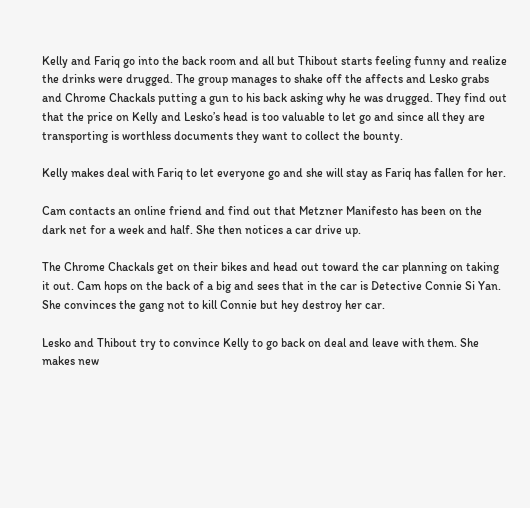Kelly and Fariq go into the back room and all but Thibout starts feeling funny and realize the drinks were drugged. The group manages to shake off the affects and Lesko grabs and Chrome Chackals putting a gun to his back asking why he was drugged. They find out that the price on Kelly and Lesko’s head is too valuable to let go and since all they are transporting is worthless documents they want to collect the bounty.

Kelly makes deal with Fariq to let everyone go and she will stay as Fariq has fallen for her.

Cam contacts an online friend and find out that Metzner Manifesto has been on the dark net for a week and half. She then notices a car drive up.

The Chrome Chackals get on their bikes and head out toward the car planning on taking it out. Cam hops on the back of a big and sees that in the car is Detective Connie Si Yan. She convinces the gang not to kill Connie but hey destroy her car.

Lesko and Thibout try to convince Kelly to go back on deal and leave with them. She makes new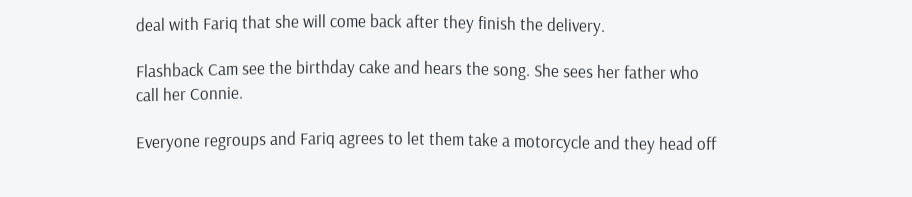deal with Fariq that she will come back after they finish the delivery.

Flashback Cam see the birthday cake and hears the song. She sees her father who call her Connie.

Everyone regroups and Fariq agrees to let them take a motorcycle and they head off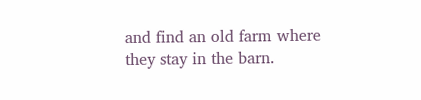and find an old farm where they stay in the barn.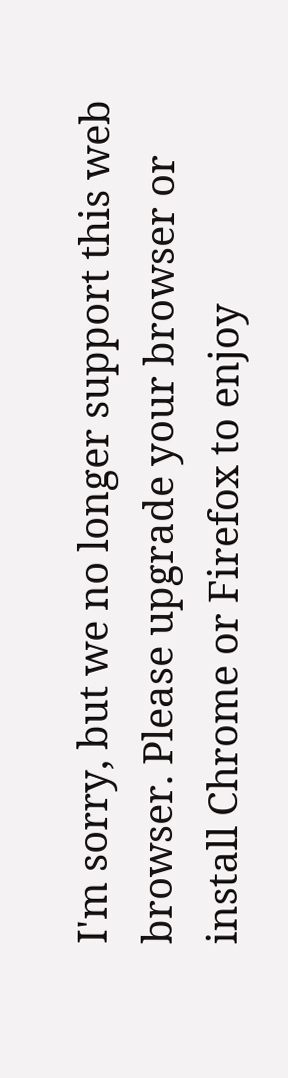I'm sorry, but we no longer support this web browser. Please upgrade your browser or install Chrome or Firefox to enjoy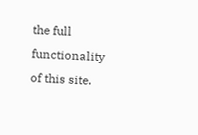the full functionality of this site.